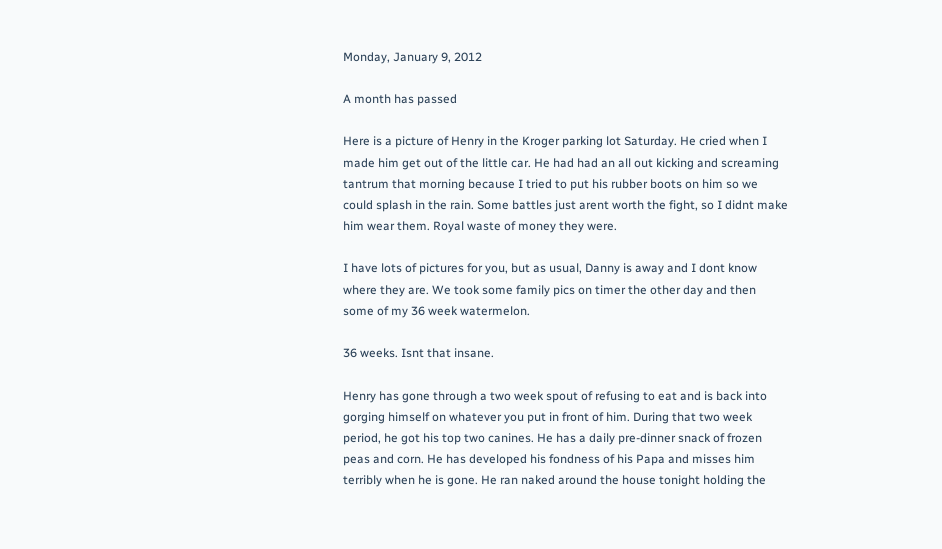Monday, January 9, 2012

A month has passed

Here is a picture of Henry in the Kroger parking lot Saturday. He cried when I made him get out of the little car. He had had an all out kicking and screaming tantrum that morning because I tried to put his rubber boots on him so we could splash in the rain. Some battles just arent worth the fight, so I didnt make him wear them. Royal waste of money they were.

I have lots of pictures for you, but as usual, Danny is away and I dont know where they are. We took some family pics on timer the other day and then some of my 36 week watermelon.

36 weeks. Isnt that insane.

Henry has gone through a two week spout of refusing to eat and is back into gorging himself on whatever you put in front of him. During that two week period, he got his top two canines. He has a daily pre-dinner snack of frozen peas and corn. He has developed his fondness of his Papa and misses him terribly when he is gone. He ran naked around the house tonight holding the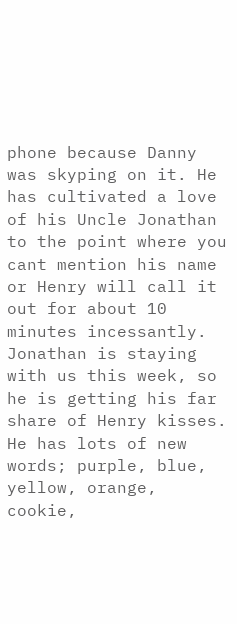phone because Danny was skyping on it. He has cultivated a love of his Uncle Jonathan to the point where you cant mention his name or Henry will call it out for about 10 minutes incessantly. Jonathan is staying with us this week, so he is getting his far share of Henry kisses. He has lots of new words; purple, blue, yellow, orange, cookie,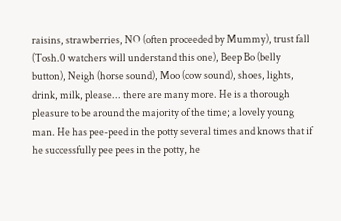raisins, strawberries, NO (often proceeded by Mummy), trust fall (Tosh.0 watchers will understand this one), Beep Bo (belly button), Neigh (horse sound), Moo (cow sound), shoes, lights, drink, milk, please... there are many more. He is a thorough pleasure to be around the majority of the time; a lovely young man. He has pee-peed in the potty several times and knows that if he successfully pee pees in the potty, he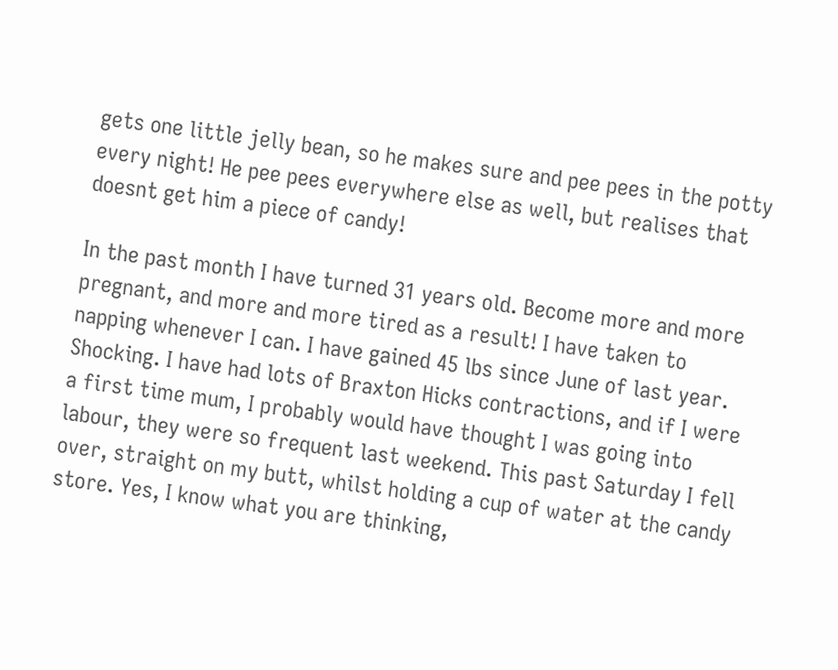gets one little jelly bean, so he makes sure and pee pees in the potty every night! He pee pees everywhere else as well, but realises that doesnt get him a piece of candy!

In the past month I have turned 31 years old. Become more and more pregnant, and more and more tired as a result! I have taken to napping whenever I can. I have gained 45 lbs since June of last year. Shocking. I have had lots of Braxton Hicks contractions, and if I were a first time mum, I probably would have thought I was going into labour, they were so frequent last weekend. This past Saturday I fell over, straight on my butt, whilst holding a cup of water at the candy store. Yes, I know what you are thinking,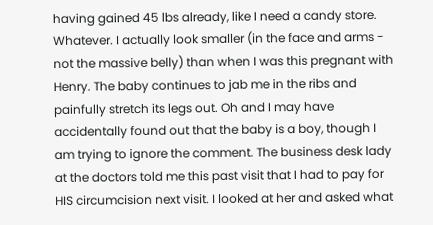having gained 45 lbs already, like I need a candy store. Whatever. I actually look smaller (in the face and arms - not the massive belly) than when I was this pregnant with Henry. The baby continues to jab me in the ribs and painfully stretch its legs out. Oh and I may have accidentally found out that the baby is a boy, though I am trying to ignore the comment. The business desk lady at the doctors told me this past visit that I had to pay for HIS circumcision next visit. I looked at her and asked what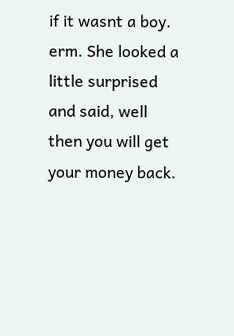if it wasnt a boy. erm. She looked a little surprised and said, well then you will get your money back.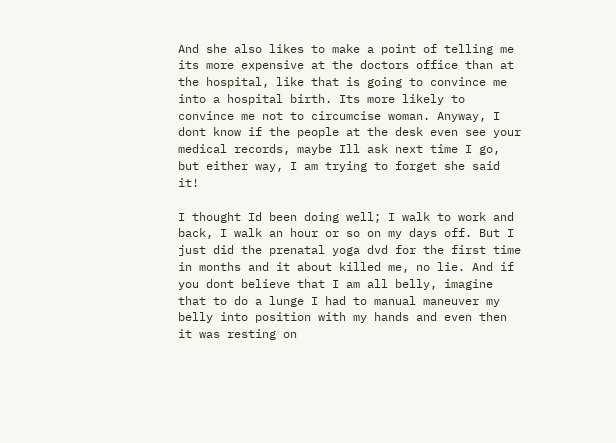And she also likes to make a point of telling me its more expensive at the doctors office than at the hospital, like that is going to convince me into a hospital birth. Its more likely to convince me not to circumcise woman. Anyway, I dont know if the people at the desk even see your medical records, maybe Ill ask next time I go, but either way, I am trying to forget she said it!

I thought Id been doing well; I walk to work and back, I walk an hour or so on my days off. But I just did the prenatal yoga dvd for the first time in months and it about killed me, no lie. And if you dont believe that I am all belly, imagine that to do a lunge I had to manual maneuver my belly into position with my hands and even then it was resting on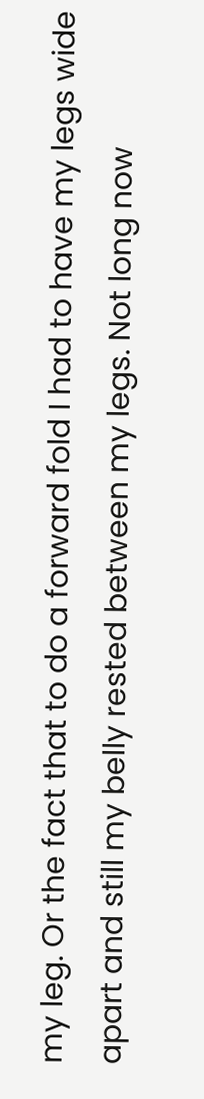my leg. Or the fact that to do a forward fold I had to have my legs wide apart and still my belly rested between my legs. Not long now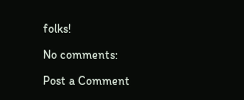folks!

No comments:

Post a Comment